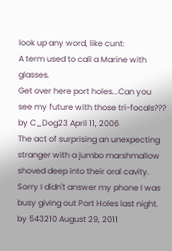look up any word, like cunt:
A term used to call a Marine with glasses.
Get over here port holes...Can you see my future with those tri-focals???
by C_Dog23 April 11, 2006
The act of surprising an unexpecting stranger with a jumbo marshmallow shoved deep into their oral cavity.
Sorry I didn't answer my phone I was busy giving out Port Holes last night.
by 543210 August 29, 2011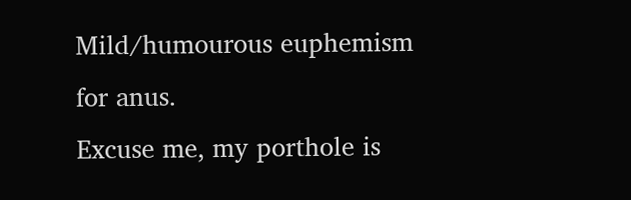Mild/humourous euphemism for anus.
Excuse me, my porthole is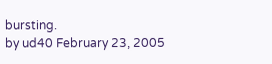bursting.
by ud40 February 23, 2005